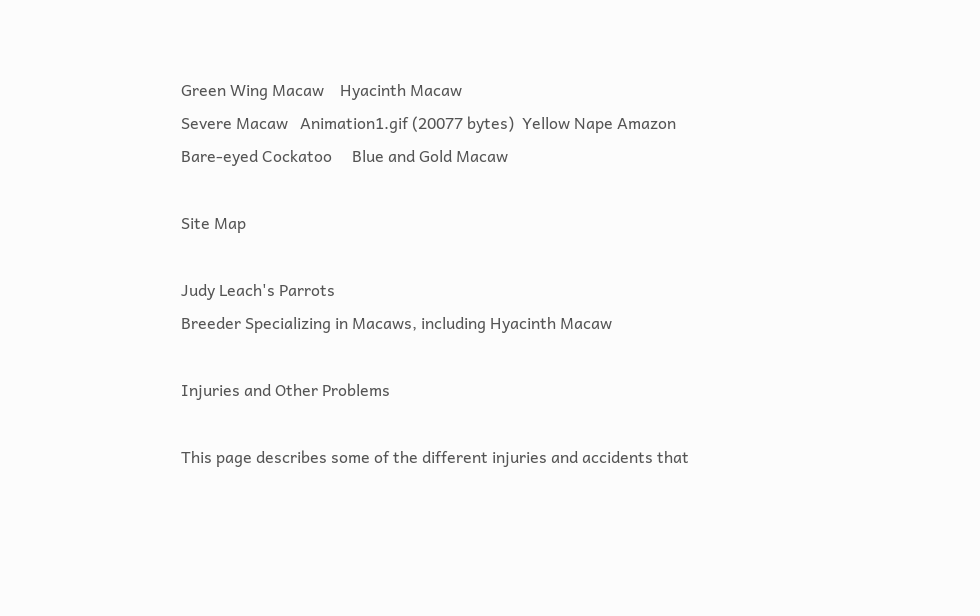Green Wing Macaw    Hyacinth Macaw
Severe Macaw   Animation1.gif (20077 bytes)  Yellow Nape Amazon
Bare-eyed Cockatoo     Blue and Gold Macaw

Site Map

Judy Leach's Parrots
Breeder Specializing in Macaws, including Hyacinth Macaw

Injuries and Other Problems

This page describes some of the different injuries and accidents that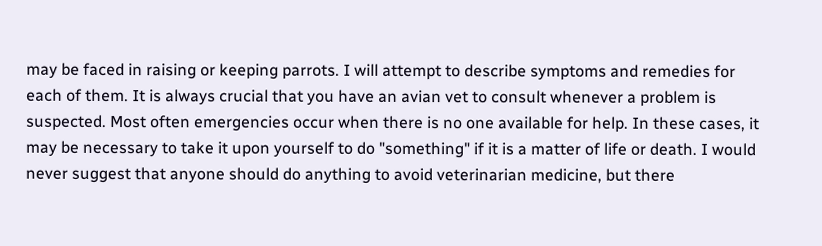may be faced in raising or keeping parrots. I will attempt to describe symptoms and remedies for each of them. It is always crucial that you have an avian vet to consult whenever a problem is suspected. Most often emergencies occur when there is no one available for help. In these cases, it may be necessary to take it upon yourself to do "something" if it is a matter of life or death. I would never suggest that anyone should do anything to avoid veterinarian medicine, but there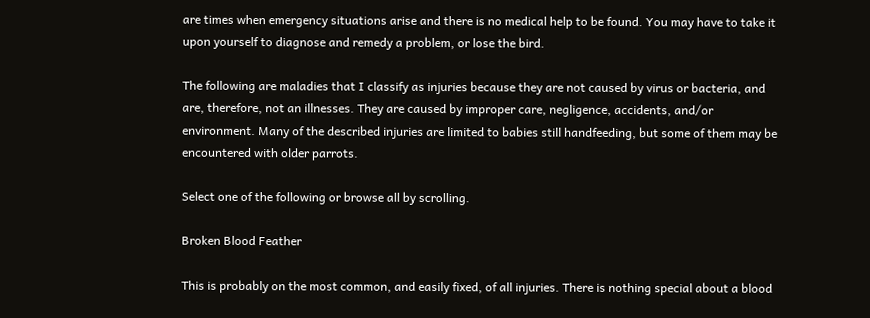are times when emergency situations arise and there is no medical help to be found. You may have to take it upon yourself to diagnose and remedy a problem, or lose the bird.

The following are maladies that I classify as injuries because they are not caused by virus or bacteria, and are, therefore, not an illnesses. They are caused by improper care, negligence, accidents, and/or environment. Many of the described injuries are limited to babies still handfeeding, but some of them may be encountered with older parrots.

Select one of the following or browse all by scrolling.

Broken Blood Feather

This is probably on the most common, and easily fixed, of all injuries. There is nothing special about a blood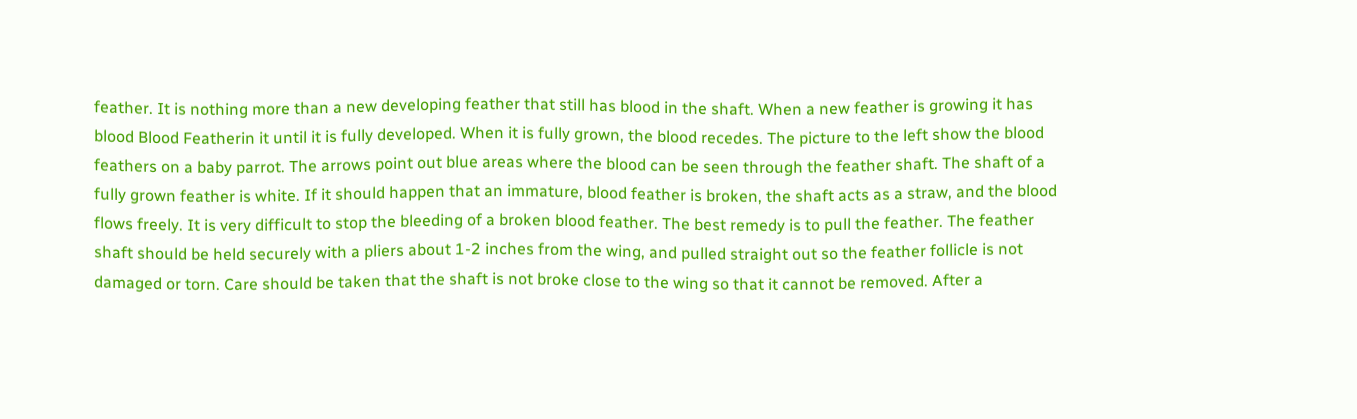feather. It is nothing more than a new developing feather that still has blood in the shaft. When a new feather is growing it has blood Blood Featherin it until it is fully developed. When it is fully grown, the blood recedes. The picture to the left show the blood feathers on a baby parrot. The arrows point out blue areas where the blood can be seen through the feather shaft. The shaft of a fully grown feather is white. If it should happen that an immature, blood feather is broken, the shaft acts as a straw, and the blood flows freely. It is very difficult to stop the bleeding of a broken blood feather. The best remedy is to pull the feather. The feather shaft should be held securely with a pliers about 1-2 inches from the wing, and pulled straight out so the feather follicle is not damaged or torn. Care should be taken that the shaft is not broke close to the wing so that it cannot be removed. After a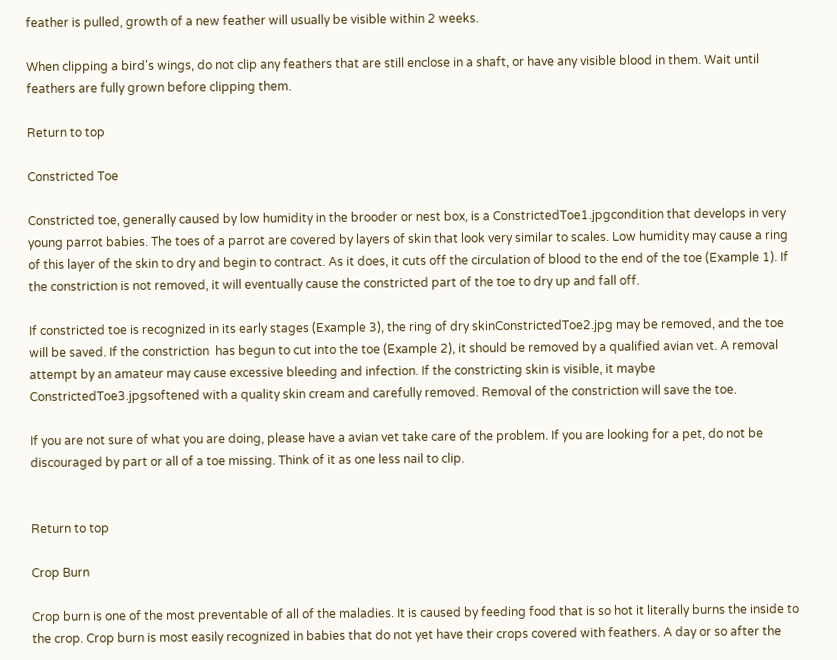feather is pulled, growth of a new feather will usually be visible within 2 weeks.

When clipping a bird's wings, do not clip any feathers that are still enclose in a shaft, or have any visible blood in them. Wait until feathers are fully grown before clipping them.

Return to top

Constricted Toe

Constricted toe, generally caused by low humidity in the brooder or nest box, is a ConstrictedToe1.jpgcondition that develops in very young parrot babies. The toes of a parrot are covered by layers of skin that look very similar to scales. Low humidity may cause a ring of this layer of the skin to dry and begin to contract. As it does, it cuts off the circulation of blood to the end of the toe (Example 1). If the constriction is not removed, it will eventually cause the constricted part of the toe to dry up and fall off.

If constricted toe is recognized in its early stages (Example 3), the ring of dry skinConstrictedToe2.jpg may be removed, and the toe will be saved. If the constriction  has begun to cut into the toe (Example 2), it should be removed by a qualified avian vet. A removal attempt by an amateur may cause excessive bleeding and infection. If the constricting skin is visible, it maybe ConstrictedToe3.jpgsoftened with a quality skin cream and carefully removed. Removal of the constriction will save the toe.

If you are not sure of what you are doing, please have a avian vet take care of the problem. If you are looking for a pet, do not be discouraged by part or all of a toe missing. Think of it as one less nail to clip.


Return to top

Crop Burn

Crop burn is one of the most preventable of all of the maladies. It is caused by feeding food that is so hot it literally burns the inside to the crop. Crop burn is most easily recognized in babies that do not yet have their crops covered with feathers. A day or so after the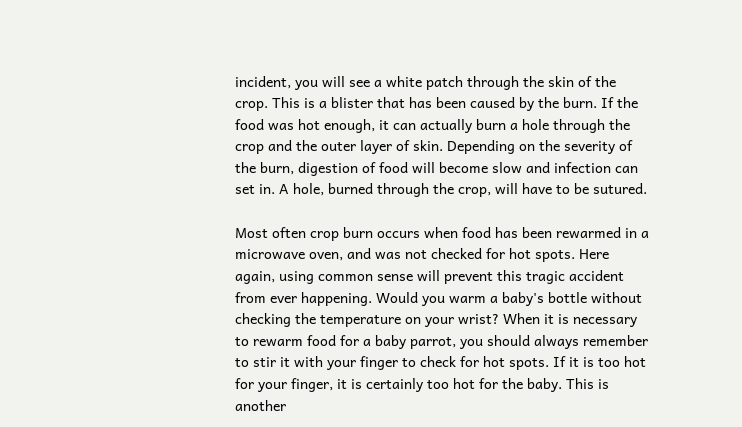incident, you will see a white patch through the skin of the crop. This is a blister that has been caused by the burn. If the food was hot enough, it can actually burn a hole through the crop and the outer layer of skin. Depending on the severity of the burn, digestion of food will become slow and infection can set in. A hole, burned through the crop, will have to be sutured.

Most often crop burn occurs when food has been rewarmed in a microwave oven, and was not checked for hot spots. Here again, using common sense will prevent this tragic accident from ever happening. Would you warm a baby's bottle without checking the temperature on your wrist? When it is necessary to rewarm food for a baby parrot, you should always remember to stir it with your finger to check for hot spots. If it is too hot for your finger, it is certainly too hot for the baby. This is another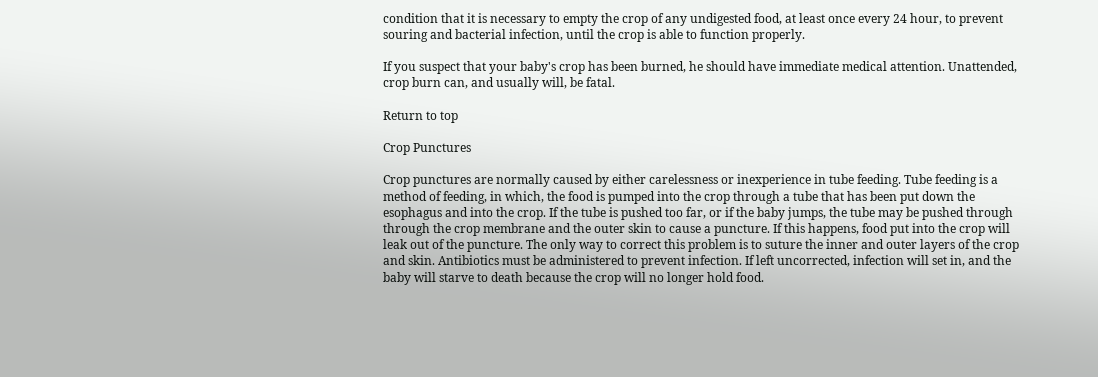condition that it is necessary to empty the crop of any undigested food, at least once every 24 hour, to prevent souring and bacterial infection, until the crop is able to function properly.

If you suspect that your baby's crop has been burned, he should have immediate medical attention. Unattended, crop burn can, and usually will, be fatal.

Return to top

Crop Punctures

Crop punctures are normally caused by either carelessness or inexperience in tube feeding. Tube feeding is a method of feeding, in which, the food is pumped into the crop through a tube that has been put down the esophagus and into the crop. If the tube is pushed too far, or if the baby jumps, the tube may be pushed through through the crop membrane and the outer skin to cause a puncture. If this happens, food put into the crop will leak out of the puncture. The only way to correct this problem is to suture the inner and outer layers of the crop and skin. Antibiotics must be administered to prevent infection. If left uncorrected, infection will set in, and the baby will starve to death because the crop will no longer hold food.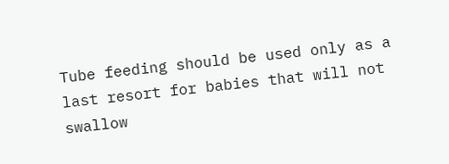Tube feeding should be used only as a last resort for babies that will not swallow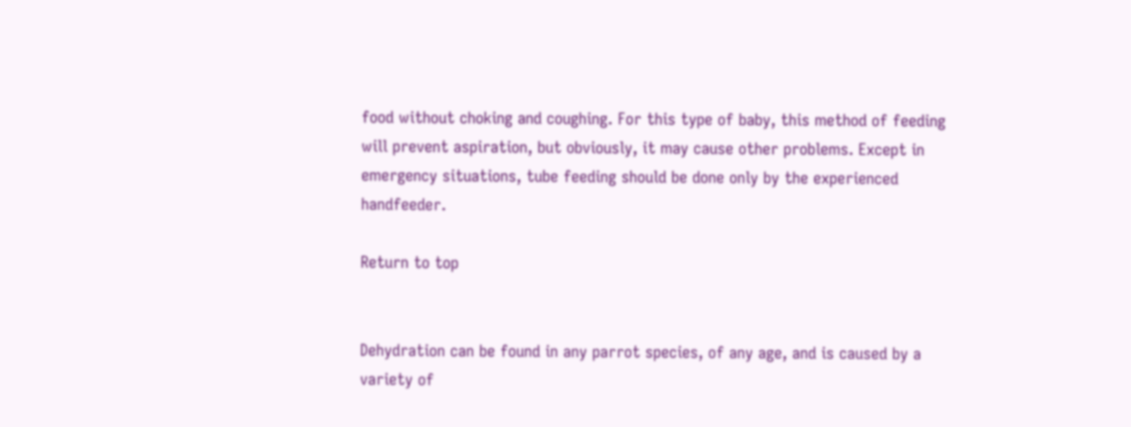food without choking and coughing. For this type of baby, this method of feeding will prevent aspiration, but obviously, it may cause other problems. Except in emergency situations, tube feeding should be done only by the experienced handfeeder.

Return to top


Dehydration can be found in any parrot species, of any age, and is caused by a variety of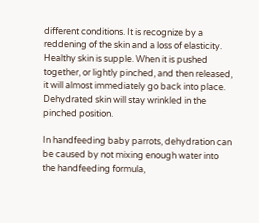different conditions. It is recognize by a reddening of the skin and a loss of elasticity. Healthy skin is supple. When it is pushed together, or lightly pinched, and then released, it will almost immediately go back into place. Dehydrated skin will stay wrinkled in the pinched position.

In handfeeding baby parrots, dehydration can be caused by not mixing enough water into the handfeeding formula,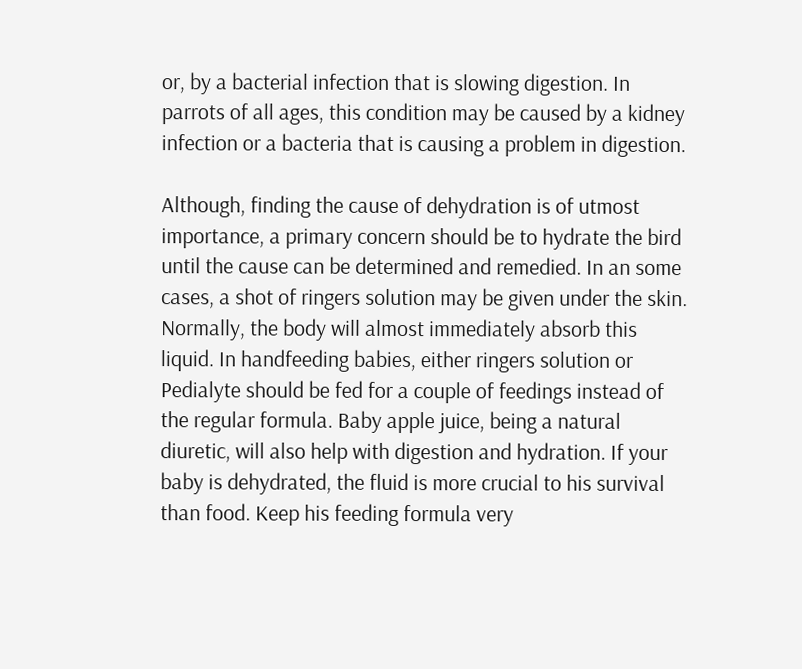or, by a bacterial infection that is slowing digestion. In parrots of all ages, this condition may be caused by a kidney infection or a bacteria that is causing a problem in digestion.

Although, finding the cause of dehydration is of utmost importance, a primary concern should be to hydrate the bird until the cause can be determined and remedied. In an some cases, a shot of ringers solution may be given under the skin. Normally, the body will almost immediately absorb this liquid. In handfeeding babies, either ringers solution or Pedialyte should be fed for a couple of feedings instead of the regular formula. Baby apple juice, being a natural diuretic, will also help with digestion and hydration. If your baby is dehydrated, the fluid is more crucial to his survival than food. Keep his feeding formula very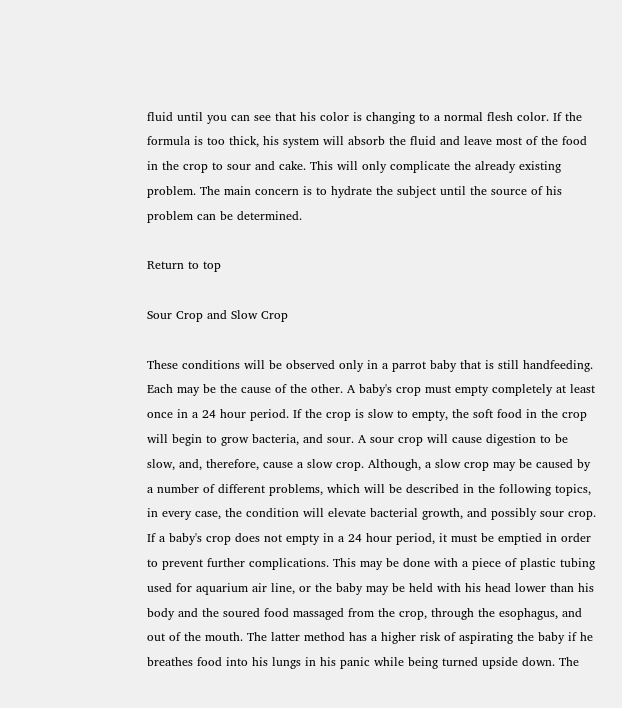fluid until you can see that his color is changing to a normal flesh color. If the formula is too thick, his system will absorb the fluid and leave most of the food in the crop to sour and cake. This will only complicate the already existing problem. The main concern is to hydrate the subject until the source of his problem can be determined.

Return to top

Sour Crop and Slow Crop

These conditions will be observed only in a parrot baby that is still handfeeding. Each may be the cause of the other. A baby's crop must empty completely at least once in a 24 hour period. If the crop is slow to empty, the soft food in the crop will begin to grow bacteria, and sour. A sour crop will cause digestion to be slow, and, therefore, cause a slow crop. Although, a slow crop may be caused by a number of different problems, which will be described in the following topics, in every case, the condition will elevate bacterial growth, and possibly sour crop. If a baby's crop does not empty in a 24 hour period, it must be emptied in order to prevent further complications. This may be done with a piece of plastic tubing used for aquarium air line, or the baby may be held with his head lower than his body and the soured food massaged from the crop, through the esophagus, and out of the mouth. The latter method has a higher risk of aspirating the baby if he breathes food into his lungs in his panic while being turned upside down. The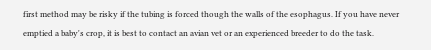first method may be risky if the tubing is forced though the walls of the esophagus. If you have never emptied a baby's crop, it is best to contact an avian vet or an experienced breeder to do the task.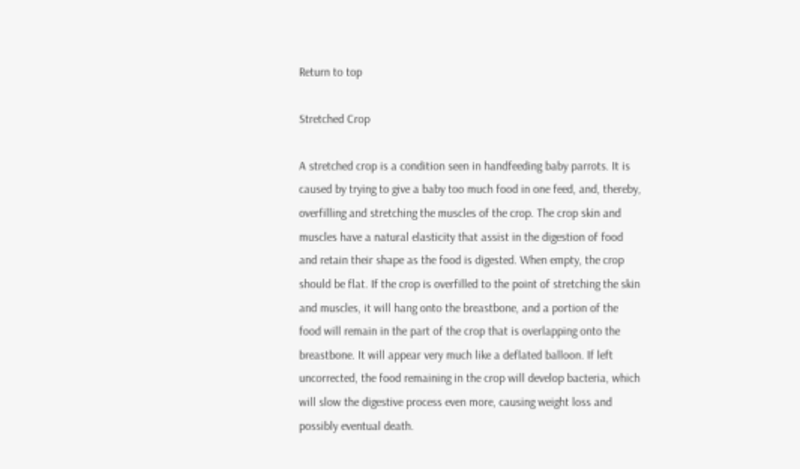Return to top

Stretched Crop

A stretched crop is a condition seen in handfeeding baby parrots. It is caused by trying to give a baby too much food in one feed, and, thereby, overfilling and stretching the muscles of the crop. The crop skin and muscles have a natural elasticity that assist in the digestion of food and retain their shape as the food is digested. When empty, the crop should be flat. If the crop is overfilled to the point of stretching the skin and muscles, it will hang onto the breastbone, and a portion of the food will remain in the part of the crop that is overlapping onto the breastbone. It will appear very much like a deflated balloon. If left uncorrected, the food remaining in the crop will develop bacteria, which will slow the digestive process even more, causing weight loss and possibly eventual death.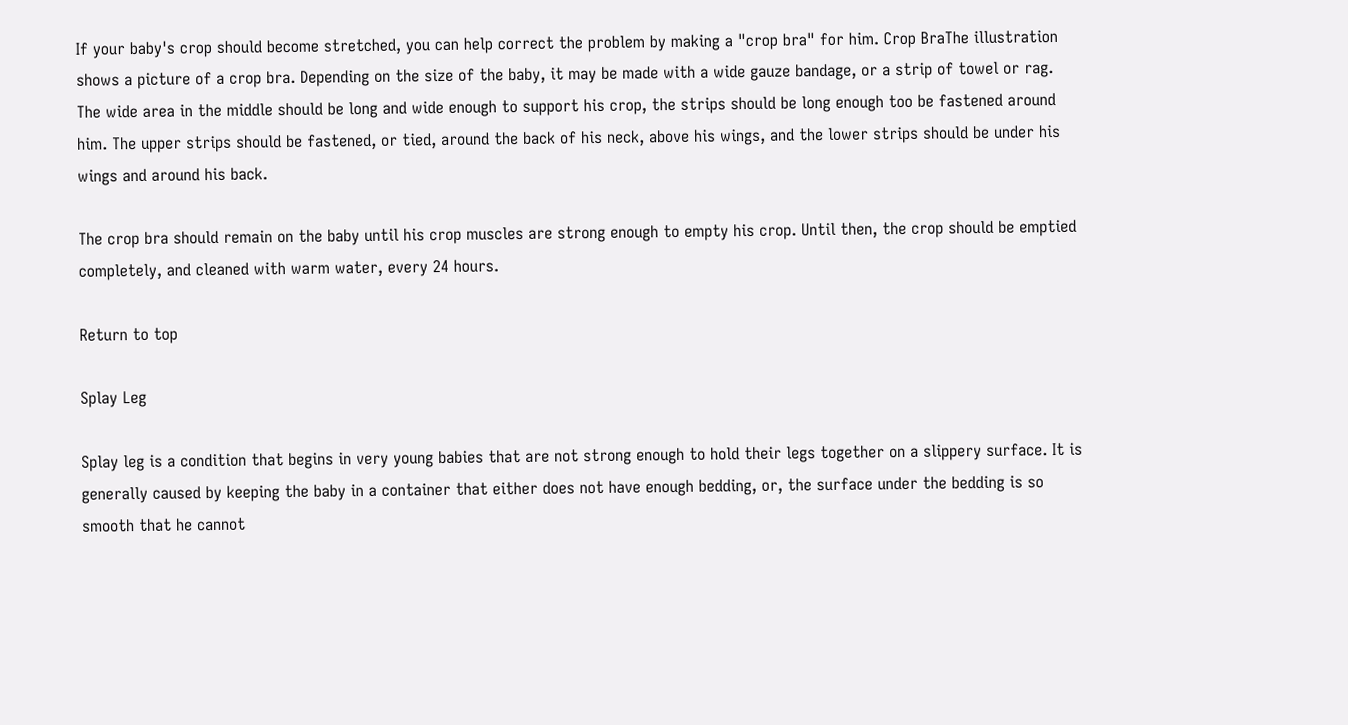If your baby's crop should become stretched, you can help correct the problem by making a "crop bra" for him. Crop BraThe illustration shows a picture of a crop bra. Depending on the size of the baby, it may be made with a wide gauze bandage, or a strip of towel or rag. The wide area in the middle should be long and wide enough to support his crop, the strips should be long enough too be fastened around him. The upper strips should be fastened, or tied, around the back of his neck, above his wings, and the lower strips should be under his wings and around his back.

The crop bra should remain on the baby until his crop muscles are strong enough to empty his crop. Until then, the crop should be emptied completely, and cleaned with warm water, every 24 hours.

Return to top

Splay Leg

Splay leg is a condition that begins in very young babies that are not strong enough to hold their legs together on a slippery surface. It is generally caused by keeping the baby in a container that either does not have enough bedding, or, the surface under the bedding is so smooth that he cannot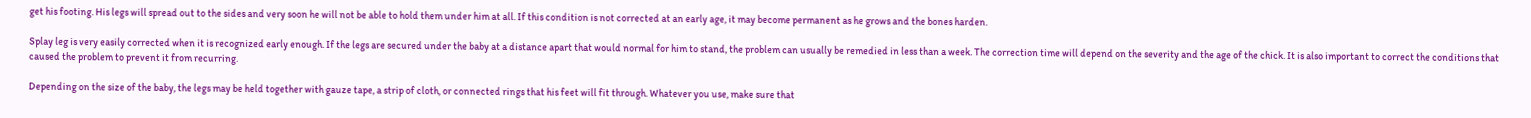get his footing. His legs will spread out to the sides and very soon he will not be able to hold them under him at all. If this condition is not corrected at an early age, it may become permanent as he grows and the bones harden.

Splay leg is very easily corrected when it is recognized early enough. If the legs are secured under the baby at a distance apart that would normal for him to stand, the problem can usually be remedied in less than a week. The correction time will depend on the severity and the age of the chick. It is also important to correct the conditions that caused the problem to prevent it from recurring.

Depending on the size of the baby, the legs may be held together with gauze tape, a strip of cloth, or connected rings that his feet will fit through. Whatever you use, make sure that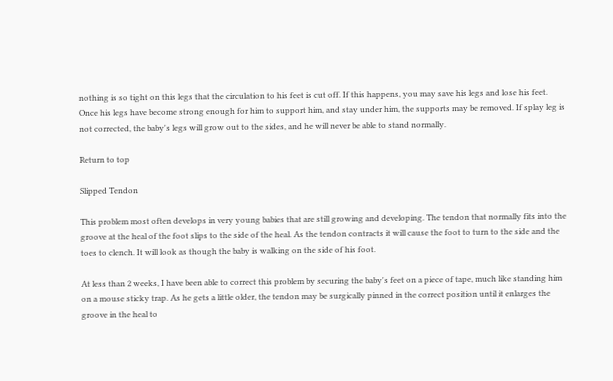nothing is so tight on this legs that the circulation to his feet is cut off. If this happens, you may save his legs and lose his feet. Once his legs have become strong enough for him to support him, and stay under him, the supports may be removed. If splay leg is not corrected, the baby's legs will grow out to the sides, and he will never be able to stand normally.

Return to top

Slipped Tendon

This problem most often develops in very young babies that are still growing and developing. The tendon that normally fits into the groove at the heal of the foot slips to the side of the heal. As the tendon contracts it will cause the foot to turn to the side and the toes to clench. It will look as though the baby is walking on the side of his foot.

At less than 2 weeks, I have been able to correct this problem by securing the baby's feet on a piece of tape, much like standing him on a mouse sticky trap. As he gets a little older, the tendon may be surgically pinned in the correct position until it enlarges the groove in the heal to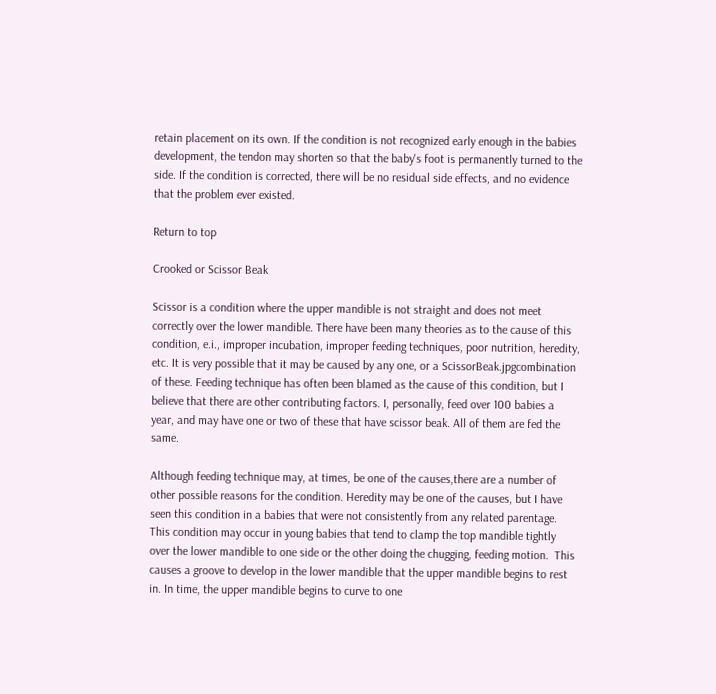retain placement on its own. If the condition is not recognized early enough in the babies development, the tendon may shorten so that the baby's foot is permanently turned to the side. If the condition is corrected, there will be no residual side effects, and no evidence that the problem ever existed.

Return to top

Crooked or Scissor Beak

Scissor is a condition where the upper mandible is not straight and does not meet correctly over the lower mandible. There have been many theories as to the cause of this condition, e.i., improper incubation, improper feeding techniques, poor nutrition, heredity, etc. It is very possible that it may be caused by any one, or a ScissorBeak.jpgcombination of these. Feeding technique has often been blamed as the cause of this condition, but I believe that there are other contributing factors. I, personally, feed over 100 babies a year, and may have one or two of these that have scissor beak. All of them are fed the same.

Although feeding technique may, at times, be one of the causes,there are a number of other possible reasons for the condition. Heredity may be one of the causes, but I have seen this condition in a babies that were not consistently from any related parentage. This condition may occur in young babies that tend to clamp the top mandible tightly over the lower mandible to one side or the other doing the chugging, feeding motion.  This causes a groove to develop in the lower mandible that the upper mandible begins to rest in. In time, the upper mandible begins to curve to one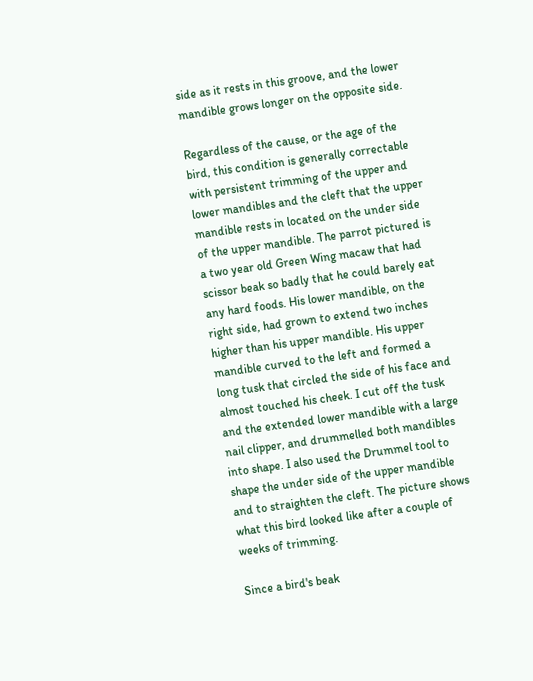side as it rests in this groove, and the lower mandible grows longer on the opposite side.

Regardless of the cause, or the age of the bird, this condition is generally correctable with persistent trimming of the upper and lower mandibles and the cleft that the upper mandible rests in located on the under side of the upper mandible. The parrot pictured is a two year old Green Wing macaw that had scissor beak so badly that he could barely eat any hard foods. His lower mandible, on the right side, had grown to extend two inches higher than his upper mandible. His upper mandible curved to the left and formed a long tusk that circled the side of his face and almost touched his cheek. I cut off the tusk and the extended lower mandible with a large nail clipper, and drummelled both mandibles into shape. I also used the Drummel tool to shape the under side of the upper mandible and to straighten the cleft. The picture shows what this bird looked like after a couple of weeks of trimming.

Since a bird's beak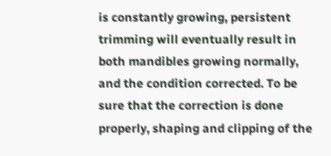is constantly growing, persistent trimming will eventually result in both mandibles growing normally, and the condition corrected. To be sure that the correction is done properly, shaping and clipping of the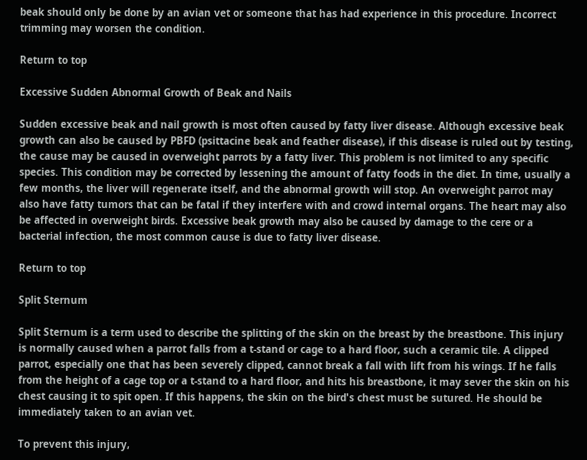beak should only be done by an avian vet or someone that has had experience in this procedure. Incorrect trimming may worsen the condition.

Return to top

Excessive Sudden Abnormal Growth of Beak and Nails

Sudden excessive beak and nail growth is most often caused by fatty liver disease. Although excessive beak growth can also be caused by PBFD (psittacine beak and feather disease), if this disease is ruled out by testing, the cause may be caused in overweight parrots by a fatty liver. This problem is not limited to any specific species. This condition may be corrected by lessening the amount of fatty foods in the diet. In time, usually a few months, the liver will regenerate itself, and the abnormal growth will stop. An overweight parrot may also have fatty tumors that can be fatal if they interfere with and crowd internal organs. The heart may also be affected in overweight birds. Excessive beak growth may also be caused by damage to the cere or a bacterial infection, the most common cause is due to fatty liver disease.

Return to top

Split Sternum

Split Sternum is a term used to describe the splitting of the skin on the breast by the breastbone. This injury is normally caused when a parrot falls from a t-stand or cage to a hard floor, such a ceramic tile. A clipped parrot, especially one that has been severely clipped, cannot break a fall with lift from his wings. If he falls from the height of a cage top or a t-stand to a hard floor, and hits his breastbone, it may sever the skin on his chest causing it to spit open. If this happens, the skin on the bird's chest must be sutured. He should be immediately taken to an avian vet.

To prevent this injury,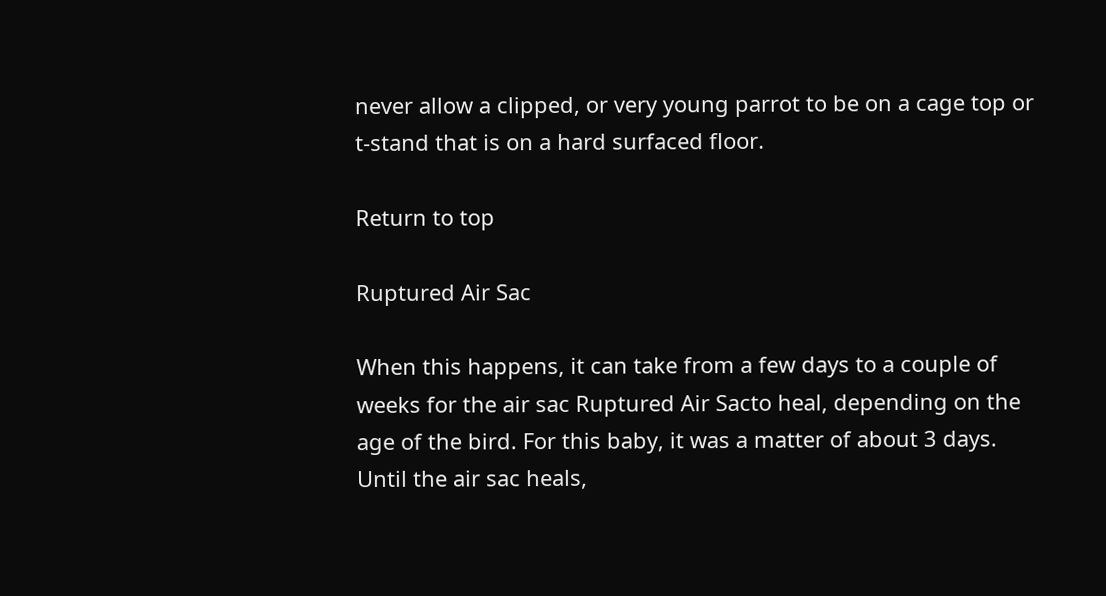never allow a clipped, or very young parrot to be on a cage top or t-stand that is on a hard surfaced floor.

Return to top

Ruptured Air Sac

When this happens, it can take from a few days to a couple of weeks for the air sac Ruptured Air Sacto heal, depending on the age of the bird. For this baby, it was a matter of about 3 days. Until the air sac heals,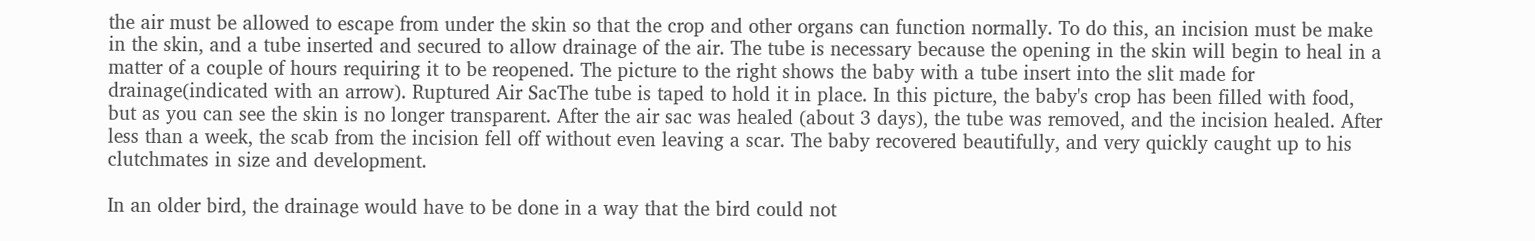the air must be allowed to escape from under the skin so that the crop and other organs can function normally. To do this, an incision must be make in the skin, and a tube inserted and secured to allow drainage of the air. The tube is necessary because the opening in the skin will begin to heal in a matter of a couple of hours requiring it to be reopened. The picture to the right shows the baby with a tube insert into the slit made for drainage(indicated with an arrow). Ruptured Air SacThe tube is taped to hold it in place. In this picture, the baby's crop has been filled with food, but as you can see the skin is no longer transparent. After the air sac was healed (about 3 days), the tube was removed, and the incision healed. After less than a week, the scab from the incision fell off without even leaving a scar. The baby recovered beautifully, and very quickly caught up to his clutchmates in size and development.

In an older bird, the drainage would have to be done in a way that the bird could not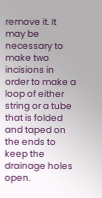remove it. It may be necessary to make two incisions in order to make a loop of either string or a tube that is folded and taped on the ends to keep the drainage holes open.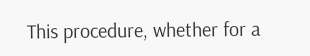This procedure, whether for a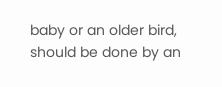baby or an older bird, should be done by an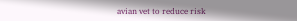avian vet to reduce risk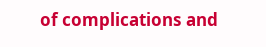of complications and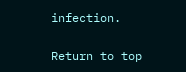infection.

Return to top